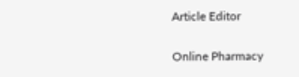Article Editor

Online Pharmacy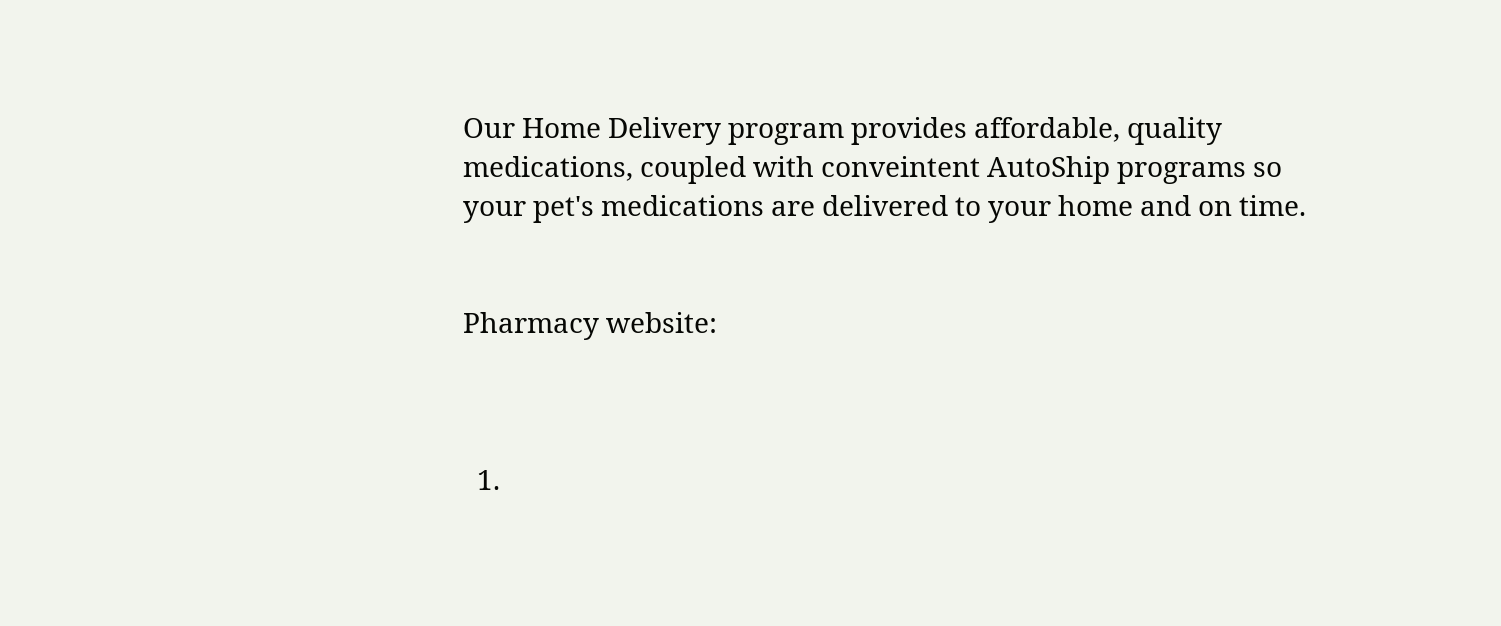Our Home Delivery program provides affordable, quality medications, coupled with conveintent AutoShip programs so your pet's medications are delivered to your home and on time.


Pharmacy website:



  1.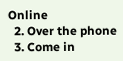Online
  2. Over the phone
  3. Come in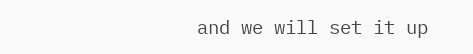and we will set it up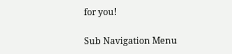for you!

Sub Navigation Menu